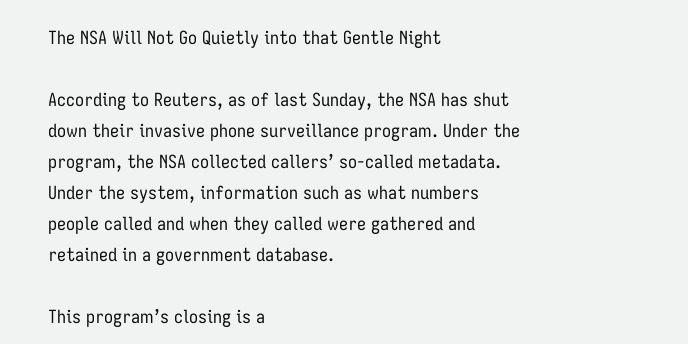The NSA Will Not Go Quietly into that Gentle Night

According to Reuters, as of last Sunday, the NSA has shut down their invasive phone surveillance program. Under the program, the NSA collected callers’ so-called metadata.  Under the system, information such as what numbers people called and when they called were gathered and retained in a government database.

This program’s closing is a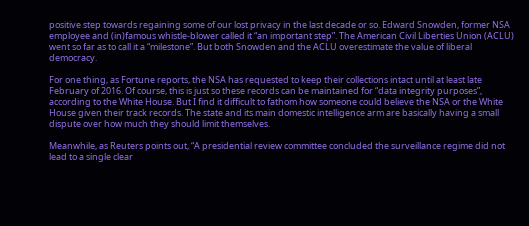positive step towards regaining some of our lost privacy in the last decade or so. Edward Snowden, former NSA employee and (in)famous whistle-blower called it “an important step”. The American Civil Liberties Union (ACLU) went so far as to call it a “milestone”. But both Snowden and the ACLU overestimate the value of liberal democracy.

For one thing, as Fortune reports, the NSA has requested to keep their collections intact until at least late February of 2016. Of course, this is just so these records can be maintained for “data integrity purposes”, according to the White House. But I find it difficult to fathom how someone could believe the NSA or the White House given their track records. The state and its main domestic intelligence arm are basically having a small dispute over how much they should limit themselves.

Meanwhile, as Reuters points out, “A presidential review committee concluded the surveillance regime did not lead to a single clear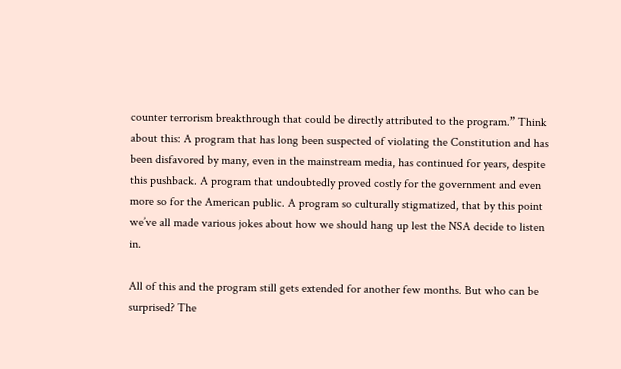counter terrorism breakthrough that could be directly attributed to the program.” Think about this: A program that has long been suspected of violating the Constitution and has been disfavored by many, even in the mainstream media, has continued for years, despite this pushback. A program that undoubtedly proved costly for the government and even more so for the American public. A program so culturally stigmatized, that by this point we’ve all made various jokes about how we should hang up lest the NSA decide to listen in.

All of this and the program still gets extended for another few months. But who can be surprised? The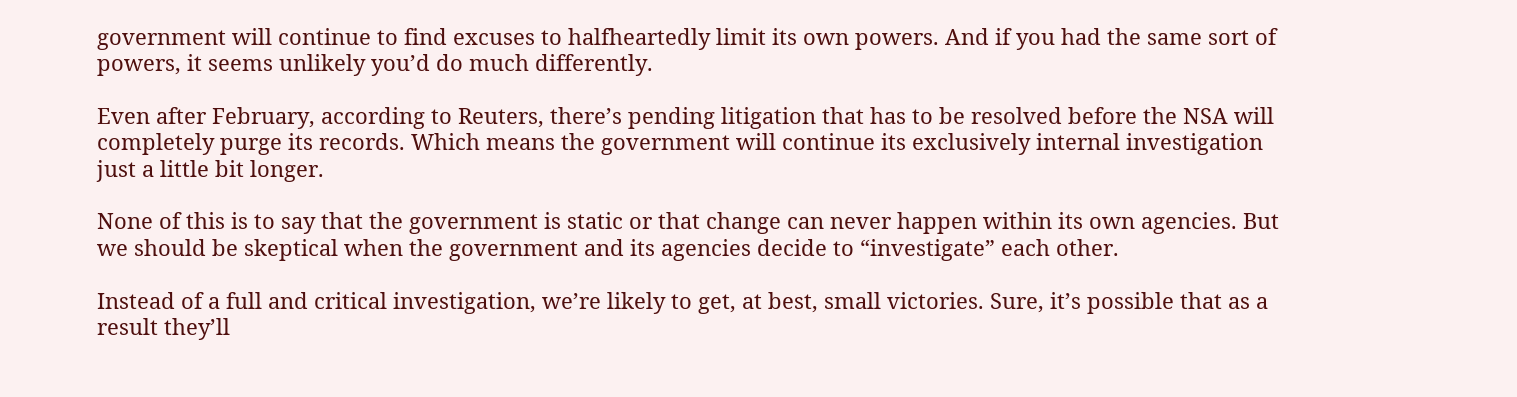government will continue to find excuses to halfheartedly limit its own powers. And if you had the same sort of powers, it seems unlikely you’d do much differently.

Even after February, according to Reuters, there’s pending litigation that has to be resolved before the NSA will completely purge its records. Which means the government will continue its exclusively internal investigation just a little bit longer.

None of this is to say that the government is static or that change can never happen within its own agencies. But we should be skeptical when the government and its agencies decide to “investigate” each other.

Instead of a full and critical investigation, we’re likely to get, at best, small victories. Sure, it’s possible that as a result they’ll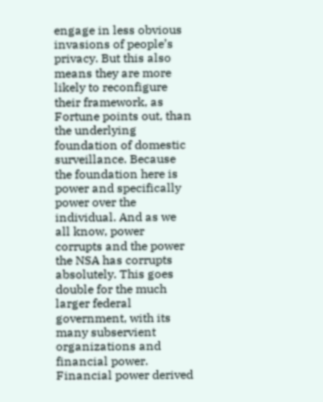engage in less obvious invasions of people’s privacy. But this also means they are more likely to reconfigure their framework, as Fortune points out, than the underlying foundation of domestic surveillance. Because the foundation here is power and specifically power over the individual. And as we all know, power corrupts and the power the NSA has corrupts absolutely. This goes double for the much larger federal government, with its many subservient organizations and financial power. Financial power derived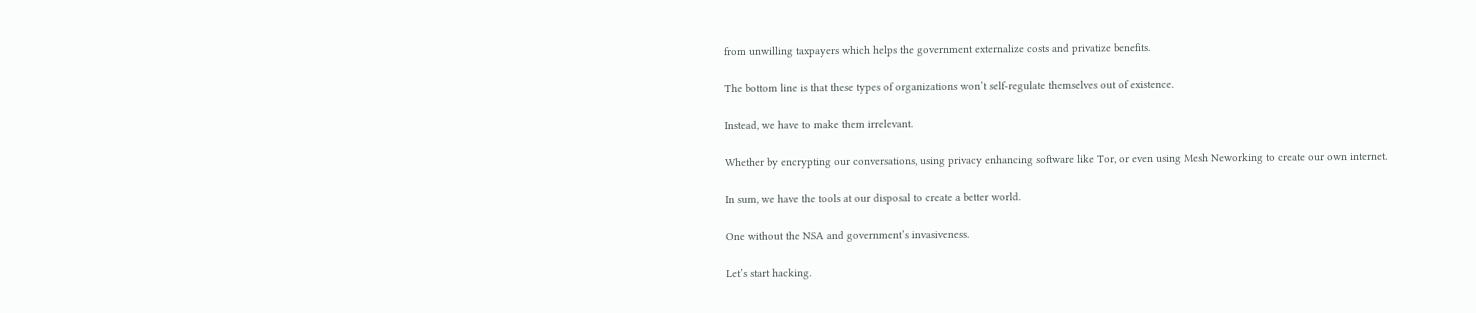from unwilling taxpayers which helps the government externalize costs and privatize benefits.

The bottom line is that these types of organizations won’t self-regulate themselves out of existence.

Instead, we have to make them irrelevant.

Whether by encrypting our conversations, using privacy enhancing software like Tor, or even using Mesh Neworking to create our own internet.

In sum, we have the tools at our disposal to create a better world.

One without the NSA and government’s invasiveness.

Let’s start hacking.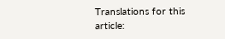Translations for this article: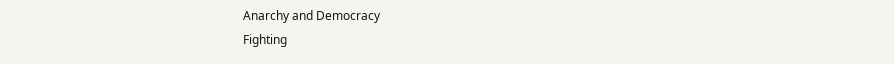Anarchy and Democracy
Fighting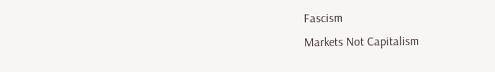Fascism
Markets Not Capitalism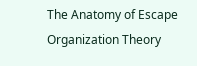The Anatomy of Escape
Organization Theory